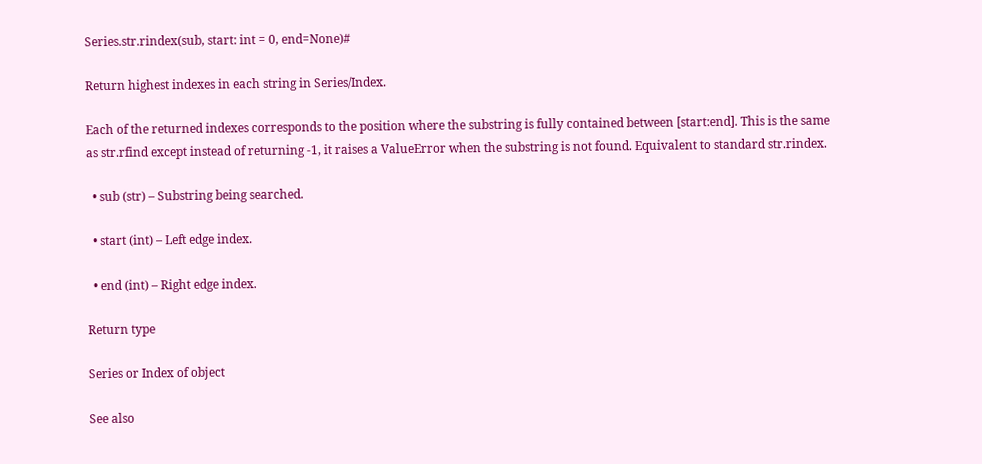Series.str.rindex(sub, start: int = 0, end=None)#

Return highest indexes in each string in Series/Index.

Each of the returned indexes corresponds to the position where the substring is fully contained between [start:end]. This is the same as str.rfind except instead of returning -1, it raises a ValueError when the substring is not found. Equivalent to standard str.rindex.

  • sub (str) – Substring being searched.

  • start (int) – Left edge index.

  • end (int) – Right edge index.

Return type

Series or Index of object

See also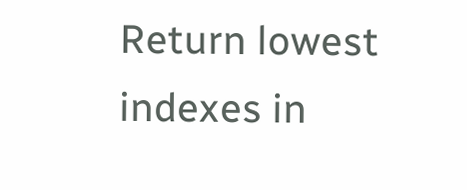Return lowest indexes in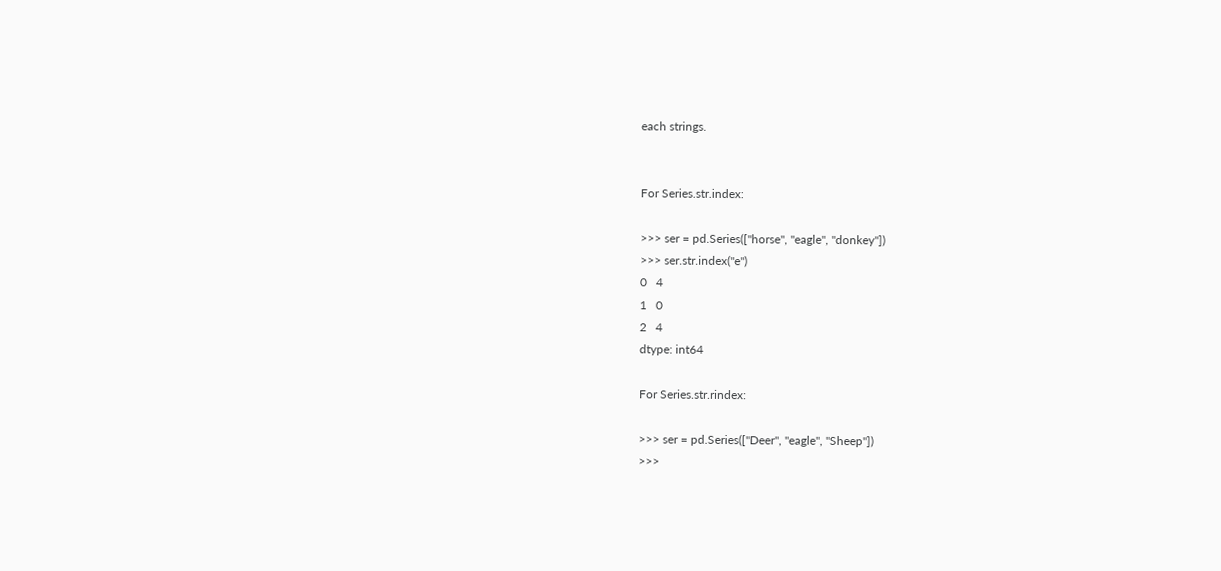each strings.


For Series.str.index:

>>> ser = pd.Series(["horse", "eagle", "donkey"])
>>> ser.str.index("e")
0   4
1   0
2   4
dtype: int64

For Series.str.rindex:

>>> ser = pd.Series(["Deer", "eagle", "Sheep"])
>>>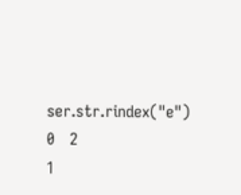ser.str.rindex("e")
0   2
1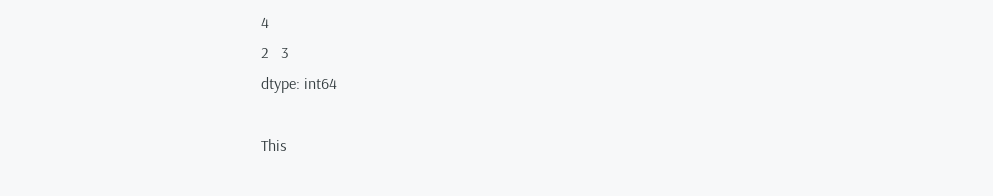4
2   3
dtype: int64

This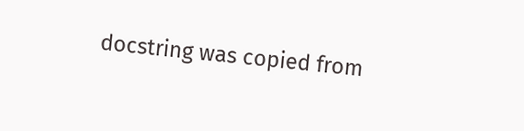docstring was copied from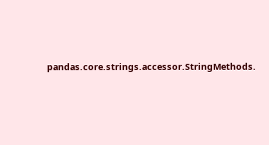pandas.core.strings.accessor.StringMethods.